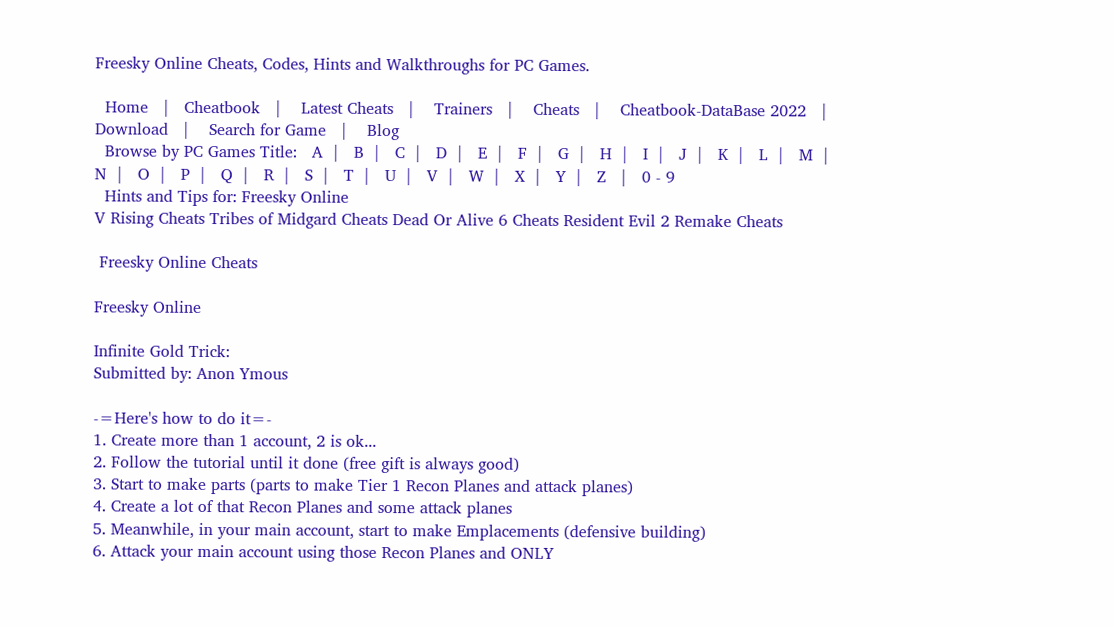Freesky Online Cheats, Codes, Hints and Walkthroughs for PC Games.

  Home   |   Cheatbook   |    Latest Cheats   |    Trainers   |    Cheats   |    Cheatbook-DataBase 2022   |    Download   |    Search for Game   |    Blog
  Browse by PC Games Title:   A  |   B  |   C  |   D  |   E  |   F  |   G  |   H  |   I  |   J  |   K  |   L  |   M  |   N  |   O  |   P  |   Q  |   R  |   S  |   T  |   U  |   V  |   W  |   X  |   Y  |   Z   |   0 - 9
  Hints and Tips for: Freesky Online
V Rising Cheats Tribes of Midgard Cheats Dead Or Alive 6 Cheats Resident Evil 2 Remake Cheats

 Freesky Online Cheats

Freesky Online

Infinite Gold Trick:
Submitted by: Anon Ymous

-=Here's how to do it=-
1. Create more than 1 account, 2 is ok...
2. Follow the tutorial until it done (free gift is always good)
3. Start to make parts (parts to make Tier 1 Recon Planes and attack planes)
4. Create a lot of that Recon Planes and some attack planes
5. Meanwhile, in your main account, start to make Emplacements (defensive building)
6. Attack your main account using those Recon Planes and ONLY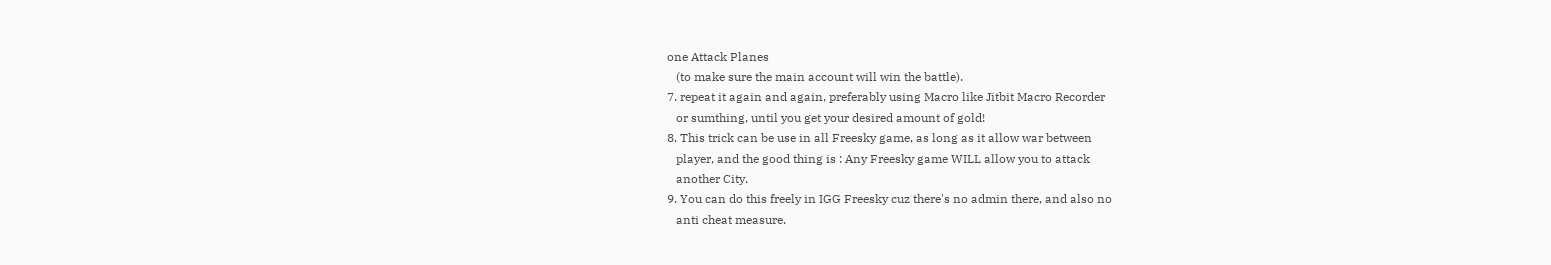one Attack Planes
   (to make sure the main account will win the battle).
7. repeat it again and again, preferably using Macro like Jitbit Macro Recorder
   or sumthing, until you get your desired amount of gold!
8. This trick can be use in all Freesky game, as long as it allow war between
   player, and the good thing is : Any Freesky game WILL allow you to attack
   another City.
9. You can do this freely in IGG Freesky cuz there's no admin there, and also no
   anti cheat measure.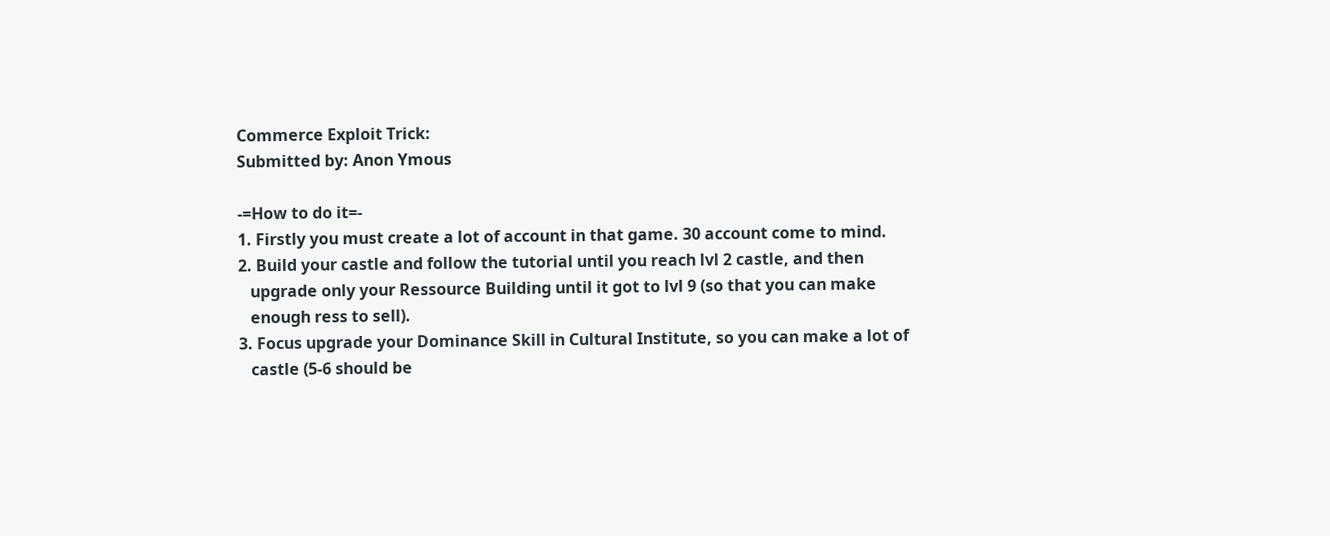Commerce Exploit Trick:
Submitted by: Anon Ymous

-=How to do it=-
1. Firstly you must create a lot of account in that game. 30 account come to mind.
2. Build your castle and follow the tutorial until you reach lvl 2 castle, and then
   upgrade only your Ressource Building until it got to lvl 9 (so that you can make
   enough ress to sell).
3. Focus upgrade your Dominance Skill in Cultural Institute, so you can make a lot of
   castle (5-6 should be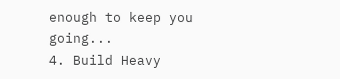enough to keep you going...
4. Build Heavy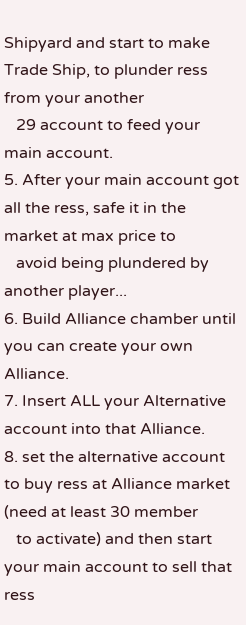Shipyard and start to make Trade Ship, to plunder ress from your another
   29 account to feed your main account.
5. After your main account got all the ress, safe it in the market at max price to
   avoid being plundered by another player...
6. Build Alliance chamber until you can create your own Alliance.
7. Insert ALL your Alternative account into that Alliance.
8. set the alternative account to buy ress at Alliance market (need at least 30 member
   to activate) and then start your main account to sell that ress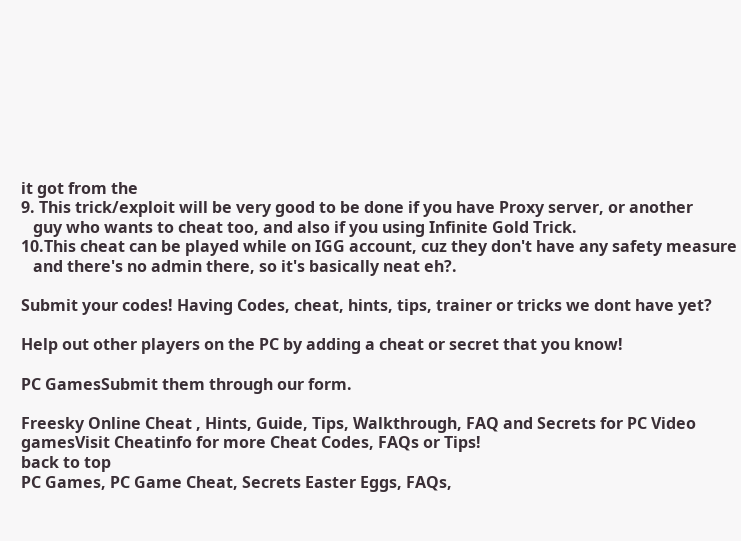it got from the
9. This trick/exploit will be very good to be done if you have Proxy server, or another
   guy who wants to cheat too, and also if you using Infinite Gold Trick.
10.This cheat can be played while on IGG account, cuz they don't have any safety measure
   and there's no admin there, so it's basically neat eh?.

Submit your codes! Having Codes, cheat, hints, tips, trainer or tricks we dont have yet?

Help out other players on the PC by adding a cheat or secret that you know!

PC GamesSubmit them through our form.

Freesky Online Cheat , Hints, Guide, Tips, Walkthrough, FAQ and Secrets for PC Video gamesVisit Cheatinfo for more Cheat Codes, FAQs or Tips!
back to top
PC Games, PC Game Cheat, Secrets Easter Eggs, FAQs,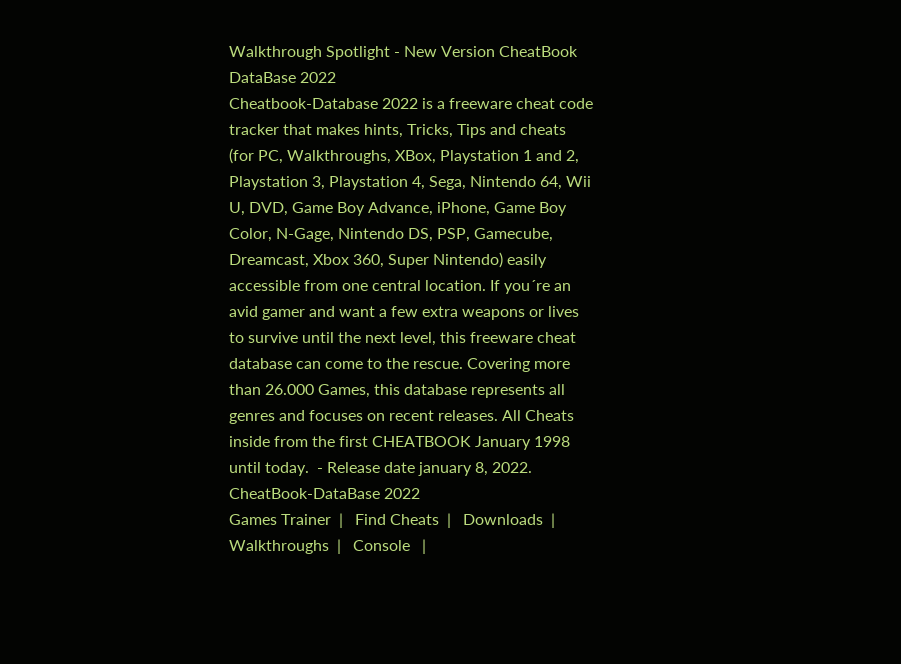Walkthrough Spotlight - New Version CheatBook DataBase 2022
Cheatbook-Database 2022 is a freeware cheat code tracker that makes hints, Tricks, Tips and cheats (for PC, Walkthroughs, XBox, Playstation 1 and 2, Playstation 3, Playstation 4, Sega, Nintendo 64, Wii U, DVD, Game Boy Advance, iPhone, Game Boy Color, N-Gage, Nintendo DS, PSP, Gamecube, Dreamcast, Xbox 360, Super Nintendo) easily accessible from one central location. If you´re an avid gamer and want a few extra weapons or lives to survive until the next level, this freeware cheat database can come to the rescue. Covering more than 26.000 Games, this database represents all genres and focuses on recent releases. All Cheats inside from the first CHEATBOOK January 1998 until today.  - Release date january 8, 2022. CheatBook-DataBase 2022
Games Trainer  |   Find Cheats  |   Downloads  |   Walkthroughs  |   Console   |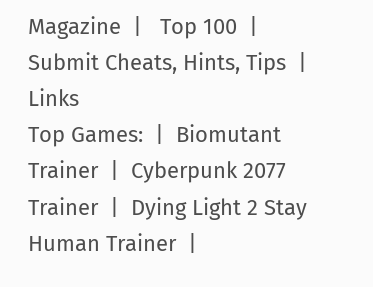Magazine  |   Top 100  |   Submit Cheats, Hints, Tips  |   Links
Top Games:  |  Biomutant Trainer  |  Cyberpunk 2077 Trainer  |  Dying Light 2 Stay Human Trainer  |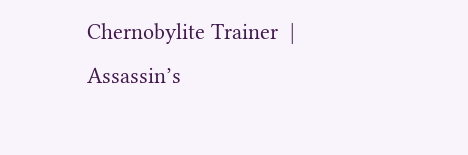Chernobylite Trainer  |  Assassin’s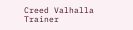Creed Valhalla Trainer